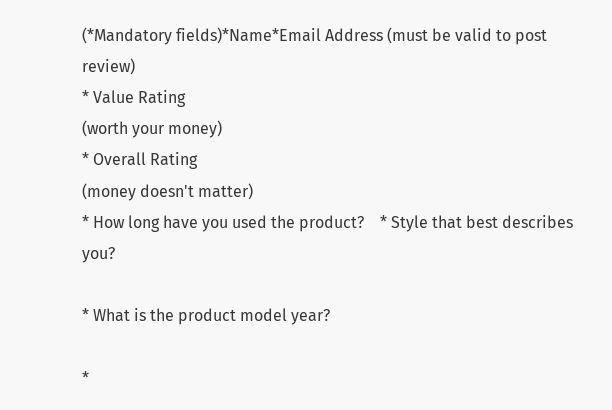(*Mandatory fields)*Name*Email Address (must be valid to post review)
* Value Rating
(worth your money)
* Overall Rating
(money doesn't matter)
* How long have you used the product?    * Style that best describes you?

* What is the product model year?

*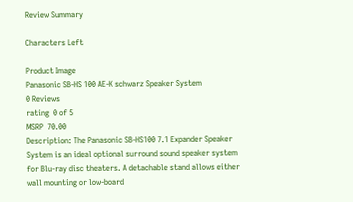Review Summary

Characters Left

Product Image
Panasonic SB-HS 100 AE-K schwarz Speaker System
0 Reviews
rating  0 of 5
MSRP  70.00
Description: The Panasonic SB-HS100 7.1 Expander Speaker System is an ideal optional surround sound speaker system for Blu-ray disc theaters. A detachable stand allows either wall mounting or low-board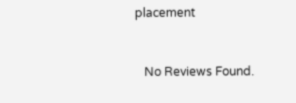placement


   No Reviews Found.